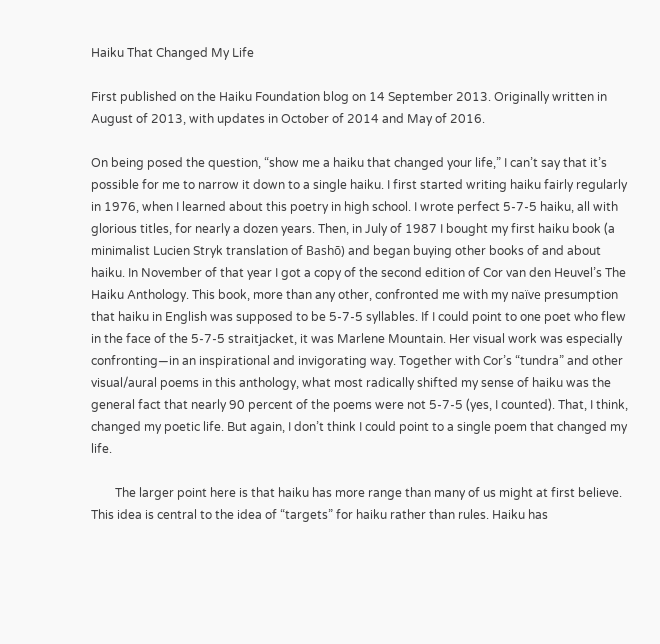Haiku That Changed My Life

First published on the Haiku Foundation blog on 14 September 2013. Originally written in August of 2013, with updates in October of 2014 and May of 2016.

On being posed the question, “show me a haiku that changed your life,” I can’t say that it’s possible for me to narrow it down to a single haiku. I first started writing haiku fairly regularly in 1976, when I learned about this poetry in high school. I wrote perfect 5-7-5 haiku, all with glorious titles, for nearly a dozen years. Then, in July of 1987 I bought my first haiku book (a minimalist Lucien Stryk translation of Bashō) and began buying other books of and about haiku. In November of that year I got a copy of the second edition of Cor van den Heuvel’s The Haiku Anthology. This book, more than any other, confronted me with my naïve presumption that haiku in English was supposed to be 5-7-5 syllables. If I could point to one poet who flew in the face of the 5-7-5 straitjacket, it was Marlene Mountain. Her visual work was especially confronting—in an inspirational and invigorating way. Together with Cor’s “tundra” and other visual/aural poems in this anthology, what most radically shifted my sense of haiku was the general fact that nearly 90 percent of the poems were not 5-7-5 (yes, I counted). That, I think, changed my poetic life. But again, I don’t think I could point to a single poem that changed my life.

        The larger point here is that haiku has more range than many of us might at first believe. This idea is central to the idea of “targets” for haiku rather than rules. Haiku has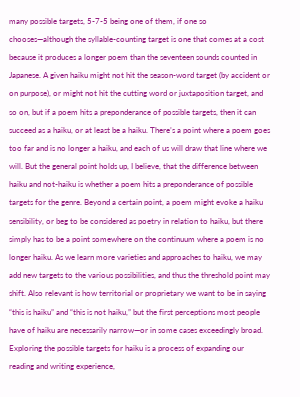many possible targets, 5-7-5 being one of them, if one so chooses—although the syllable-counting target is one that comes at a cost because it produces a longer poem than the seventeen sounds counted in Japanese. A given haiku might not hit the season-word target (by accident or on purpose), or might not hit the cutting word or juxtaposition target, and so on, but if a poem hits a preponderance of possible targets, then it can succeed as a haiku, or at least be a haiku. There’s a point where a poem goes too far and is no longer a haiku, and each of us will draw that line where we will. But the general point holds up, I believe, that the difference between haiku and not-haiku is whether a poem hits a preponderance of possible targets for the genre. Beyond a certain point, a poem might evoke a haiku sensibility, or beg to be considered as poetry in relation to haiku, but there simply has to be a point somewhere on the continuum where a poem is no longer haiku. As we learn more varieties and approaches to haiku, we may add new targets to the various possibilities, and thus the threshold point may shift. Also relevant is how territorial or proprietary we want to be in saying “this is haiku” and “this is not haiku,” but the first perceptions most people have of haiku are necessarily narrow—or in some cases exceedingly broad. Exploring the possible targets for haiku is a process of expanding our reading and writing experience,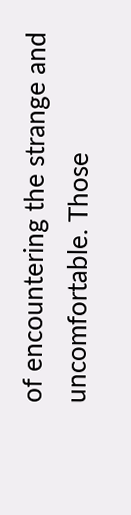of encountering the strange and uncomfortable. Those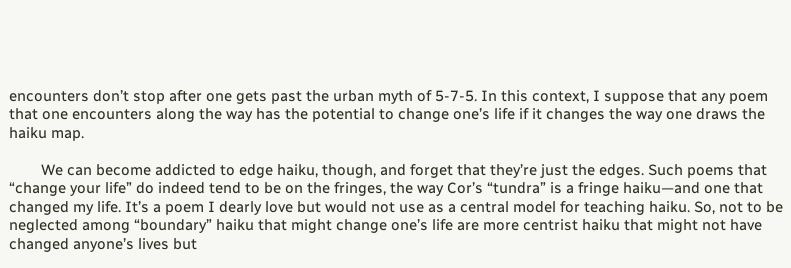encounters don’t stop after one gets past the urban myth of 5-7-5. In this context, I suppose that any poem that one encounters along the way has the potential to change one’s life if it changes the way one draws the haiku map.

        We can become addicted to edge haiku, though, and forget that they’re just the edges. Such poems that “change your life” do indeed tend to be on the fringes, the way Cor’s “tundra” is a fringe haiku—and one that changed my life. It’s a poem I dearly love but would not use as a central model for teaching haiku. So, not to be neglected among “boundary” haiku that might change one’s life are more centrist haiku that might not have changed anyone’s lives but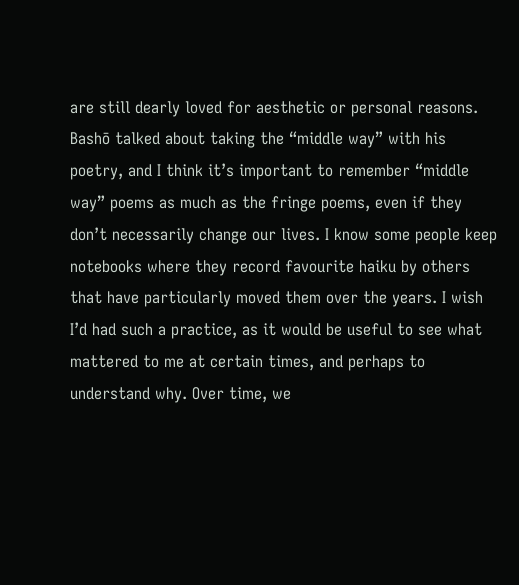are still dearly loved for aesthetic or personal reasons. Bashō talked about taking the “middle way” with his poetry, and I think it’s important to remember “middle way” poems as much as the fringe poems, even if they don’t necessarily change our lives. I know some people keep notebooks where they record favourite haiku by others that have particularly moved them over the years. I wish I’d had such a practice, as it would be useful to see what mattered to me at certain times, and perhaps to understand why. Over time, we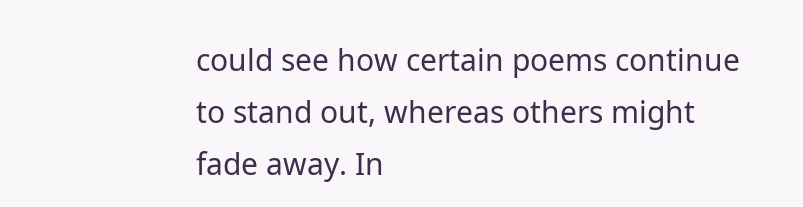could see how certain poems continue to stand out, whereas others might fade away. In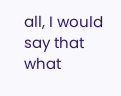all, I would say that what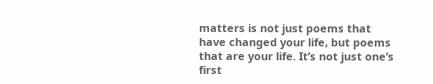matters is not just poems that have changed your life, but poems that are your life. It’s not just one’s first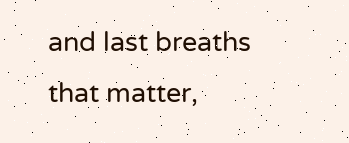and last breaths that matter,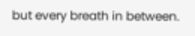but every breath in between.